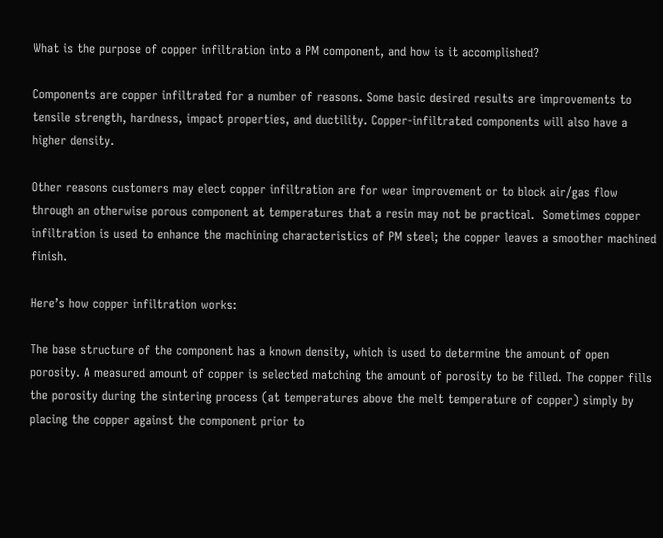What is the purpose of copper infiltration into a PM component, and how is it accomplished?

Components are copper infiltrated for a number of reasons. Some basic desired results are improvements to tensile strength, hardness, impact properties, and ductility. Copper-infiltrated components will also have a higher density.

Other reasons customers may elect copper infiltration are for wear improvement or to block air/gas flow through an otherwise porous component at temperatures that a resin may not be practical.  Sometimes copper infiltration is used to enhance the machining characteristics of PM steel; the copper leaves a smoother machined finish.

Here’s how copper infiltration works:

The base structure of the component has a known density, which is used to determine the amount of open porosity. A measured amount of copper is selected matching the amount of porosity to be filled. The copper fills the porosity during the sintering process (at temperatures above the melt temperature of copper) simply by placing the copper against the component prior to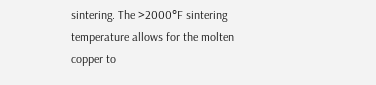sintering. The >2000°F sintering temperature allows for the molten copper to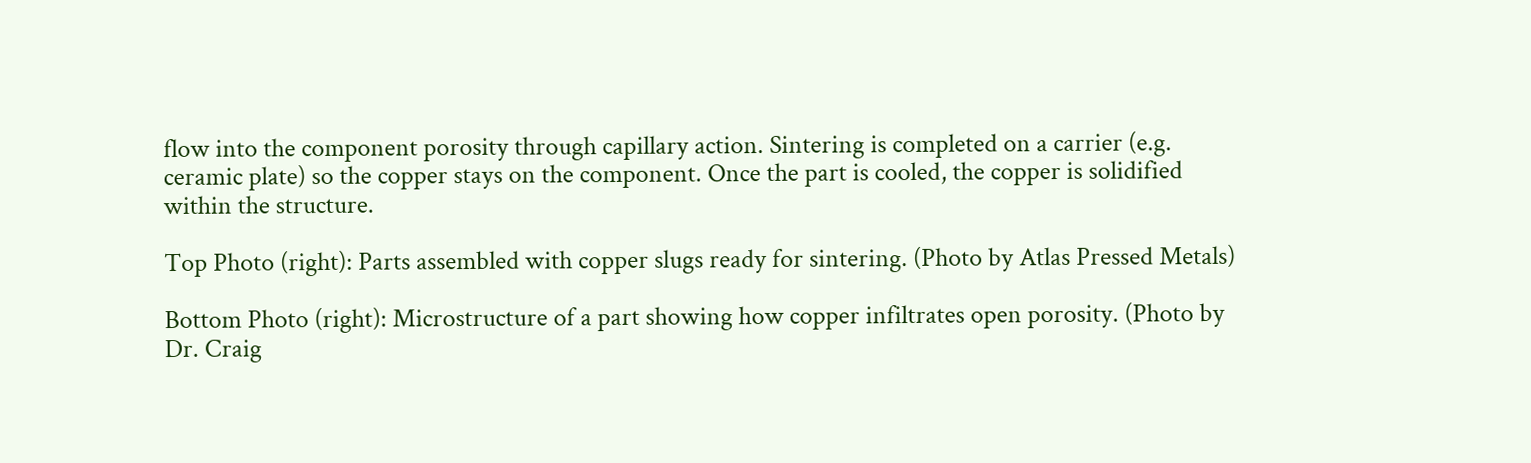flow into the component porosity through capillary action. Sintering is completed on a carrier (e.g. ceramic plate) so the copper stays on the component. Once the part is cooled, the copper is solidified within the structure.

Top Photo (right): Parts assembled with copper slugs ready for sintering. (Photo by Atlas Pressed Metals)

Bottom Photo (right): Microstructure of a part showing how copper infiltrates open porosity. (Photo by Dr. Craig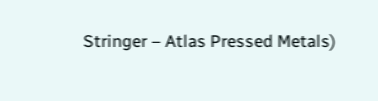Stringer – Atlas Pressed Metals)